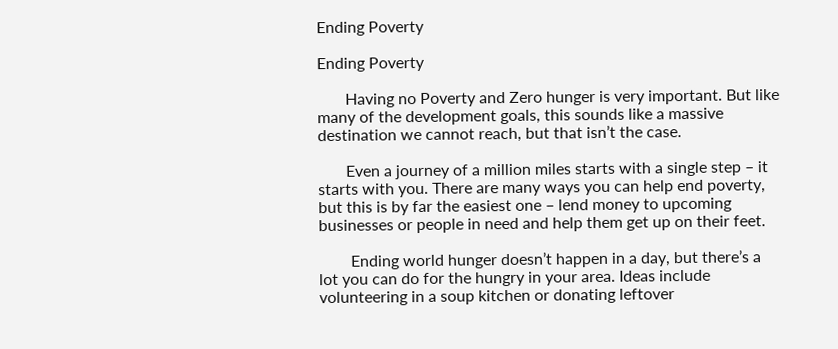Ending Poverty

Ending Poverty

       Having no Poverty and Zero hunger is very important. But like many of the development goals, this sounds like a massive destination we cannot reach, but that isn’t the case.

       Even a journey of a million miles starts with a single step – it starts with you. There are many ways you can help end poverty, but this is by far the easiest one – lend money to upcoming businesses or people in need and help them get up on their feet.

        Ending world hunger doesn’t happen in a day, but there’s a lot you can do for the hungry in your area. Ideas include volunteering in a soup kitchen or donating leftover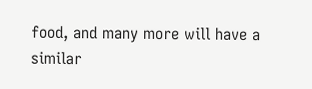food, and many more will have a similar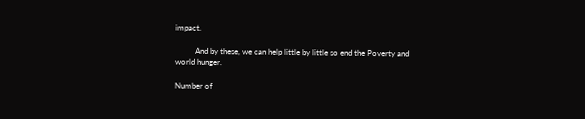impact.

          And by these, we can help little by little so end the Poverty and world hunger.

Number of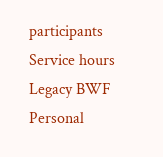participants
Service hours
Legacy BWF
Personal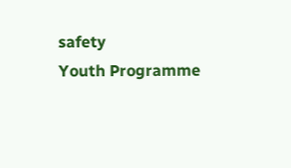safety
Youth Programme